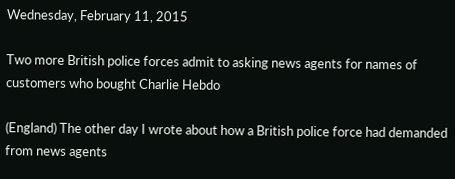Wednesday, February 11, 2015

Two more British police forces admit to asking news agents for names of customers who bought Charlie Hebdo

(England) The other day I wrote about how a British police force had demanded from news agents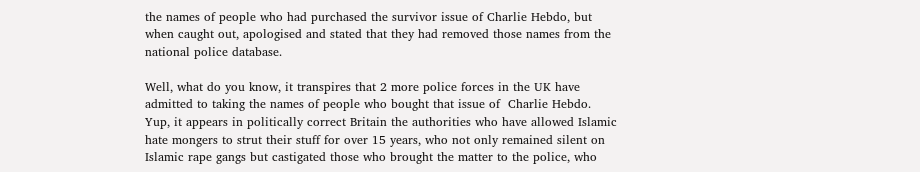the names of people who had purchased the survivor issue of Charlie Hebdo, but when caught out, apologised and stated that they had removed those names from the national police database.

Well, what do you know, it transpires that 2 more police forces in the UK have admitted to taking the names of people who bought that issue of  Charlie Hebdo. Yup, it appears in politically correct Britain the authorities who have allowed Islamic hate mongers to strut their stuff for over 15 years, who not only remained silent on Islamic rape gangs but castigated those who brought the matter to the police, who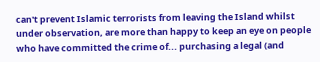can't prevent Islamic terrorists from leaving the Island whilst under observation, are more than happy to keep an eye on people who have committed the crime of... purchasing a legal (and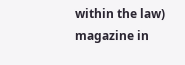within the law) magazine in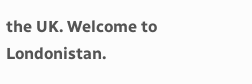the UK. Welcome to Londonistan.